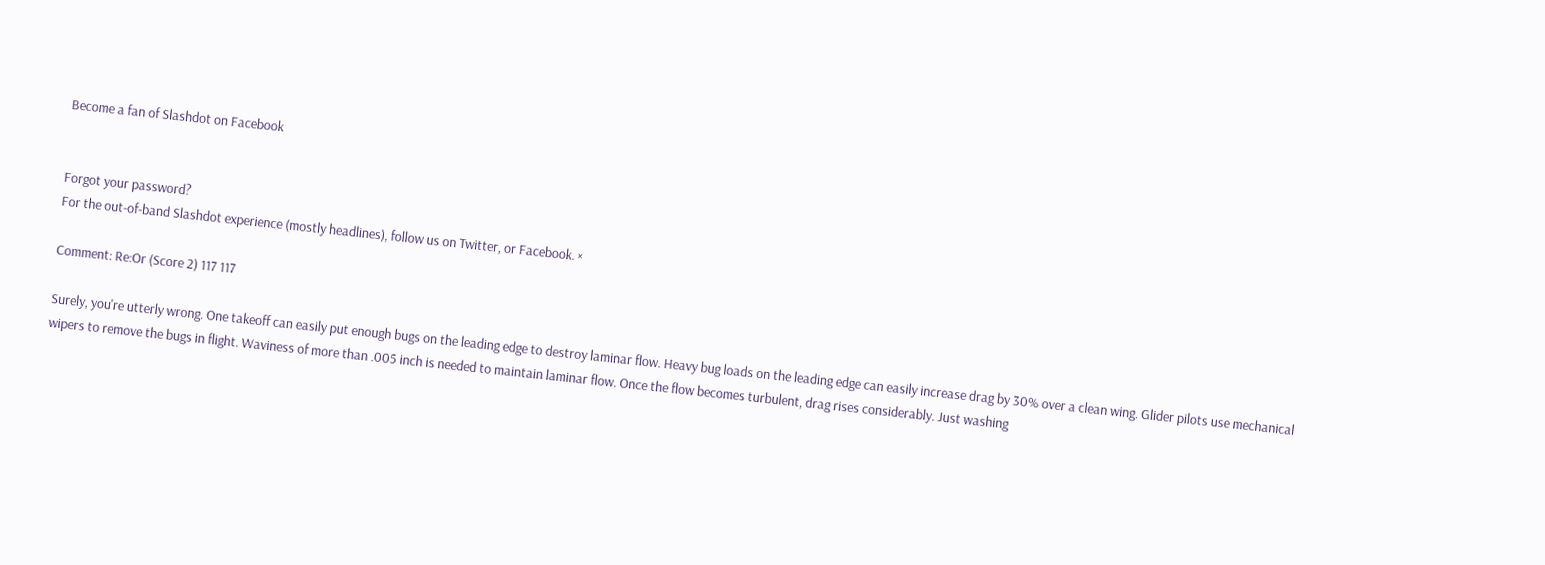Become a fan of Slashdot on Facebook


Forgot your password?
For the out-of-band Slashdot experience (mostly headlines), follow us on Twitter, or Facebook. ×

Comment: Re:Or (Score 2) 117 117

Surely, you're utterly wrong. One takeoff can easily put enough bugs on the leading edge to destroy laminar flow. Heavy bug loads on the leading edge can easily increase drag by 30% over a clean wing. Glider pilots use mechanical wipers to remove the bugs in flight. Waviness of more than .005 inch is needed to maintain laminar flow. Once the flow becomes turbulent, drag rises considerably. Just washing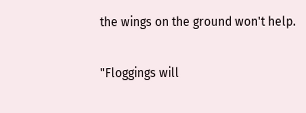the wings on the ground won't help.

"Floggings will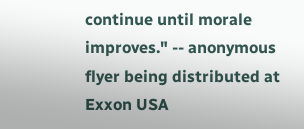continue until morale improves." -- anonymous flyer being distributed at Exxon USA